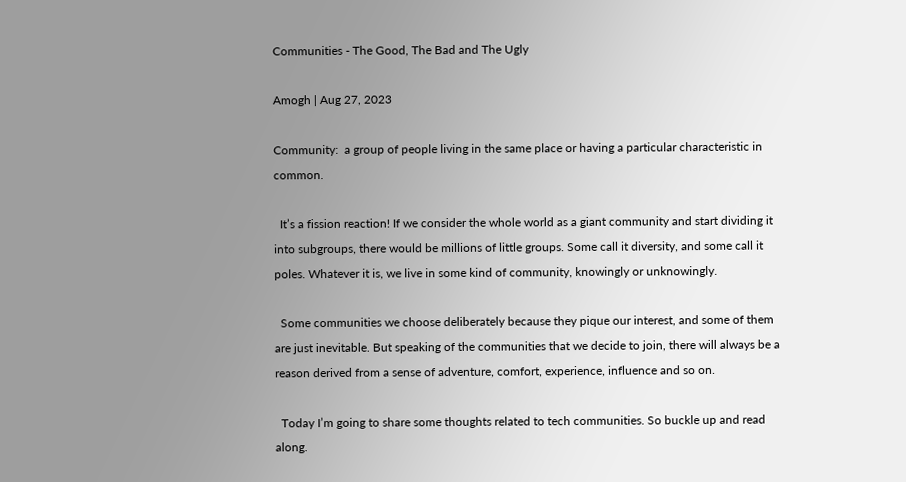Communities - The Good, The Bad and The Ugly

Amogh | Aug 27, 2023

Community:  a group of people living in the same place or having a particular characteristic in common.

  It’s a fission reaction! If we consider the whole world as a giant community and start dividing it into subgroups, there would be millions of little groups. Some call it diversity, and some call it poles. Whatever it is, we live in some kind of community, knowingly or unknowingly.

  Some communities we choose deliberately because they pique our interest, and some of them are just inevitable. But speaking of the communities that we decide to join, there will always be a reason derived from a sense of adventure, comfort, experience, influence and so on.

  Today I’m going to share some thoughts related to tech communities. So buckle up and read along.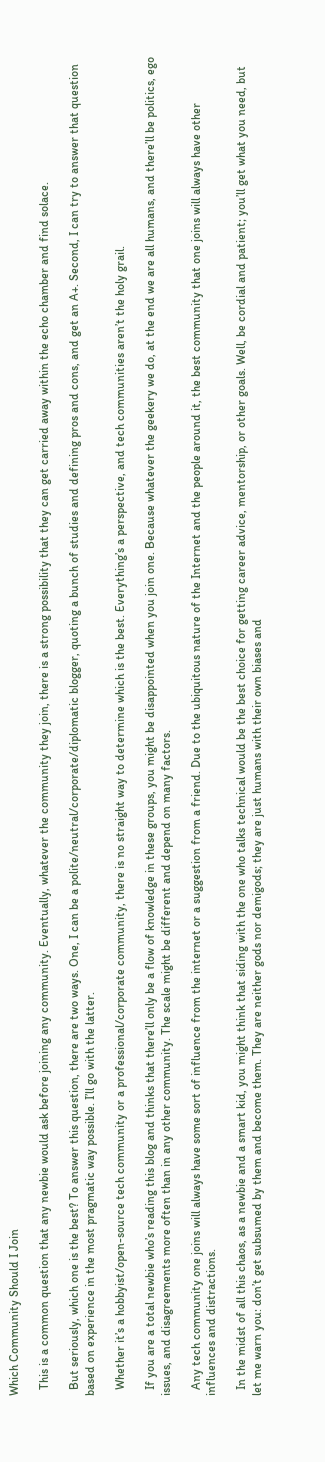Which Community Should I Join

  This is a common question that any newbie would ask before joining any community. Eventually, whatever the community they join, there is a strong possibility that they can get carried away within the echo chamber and find solace.

  But seriously, which one is the best? To answer this question, there are two ways. One, I can be a polite/neutral/corporate/diplomatic blogger, quoting a bunch of studies and defining pros and cons, and get an A+. Second, I can try to answer that question based on experience in the most pragmatic way possible. I’ll go with the latter.

  Whether it’s a hobbyist/open-source tech community or a professional/corporate community, there is no straight way to determine which is the best. Everything’s a perspective, and tech communities aren’t the holy grail.

  If you are a total newbie who’s reading this blog and thinks that there’ll only be a flow of knowledge in these groups, you might be disappointed when you join one. Because whatever the geekery we do, at the end we are all humans, and there’ll be politics, ego issues, and disagreements more often than in any other community. The scale might be different and depend on many factors.

  Any tech community one joins will always have some sort of influence from the internet or a suggestion from a friend. Due to the ubiquitous nature of the Internet and the people around it, the best community that one joins will always have other influences and distractions.

  In the midst of all this chaos, as a newbie and a smart kid, you might think that siding with the one who talks technical would be the best choice for getting career advice, mentorship, or other goals. Well, be cordial and patient; you’ll get what you need, but let me warn you: don’t get subsumed by them and become them. They are neither gods nor demigods; they are just humans with their own biases and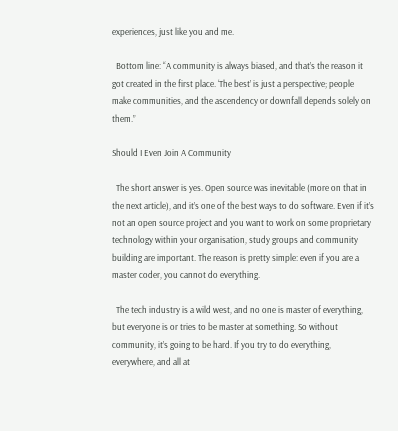experiences, just like you and me.

  Bottom line: “A community is always biased, and that’s the reason it got created in the first place. ‘The best’ is just a perspective; people make communities, and the ascendency or downfall depends solely on them.”

Should I Even Join A Community

  The short answer is yes. Open source was inevitable (more on that in the next article), and it’s one of the best ways to do software. Even if it’s not an open source project and you want to work on some proprietary technology within your organisation, study groups and community building are important. The reason is pretty simple: even if you are a master coder, you cannot do everything.

  The tech industry is a wild west, and no one is master of everything, but everyone is or tries to be master at something. So without community, it’s going to be hard. If you try to do everything, everywhere, and all at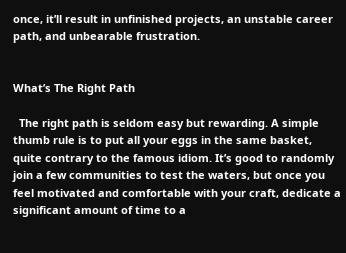once, it’ll result in unfinished projects, an unstable career path, and unbearable frustration.


What’s The Right Path

  The right path is seldom easy but rewarding. A simple thumb rule is to put all your eggs in the same basket, quite contrary to the famous idiom. It’s good to randomly join a few communities to test the waters, but once you feel motivated and comfortable with your craft, dedicate a significant amount of time to a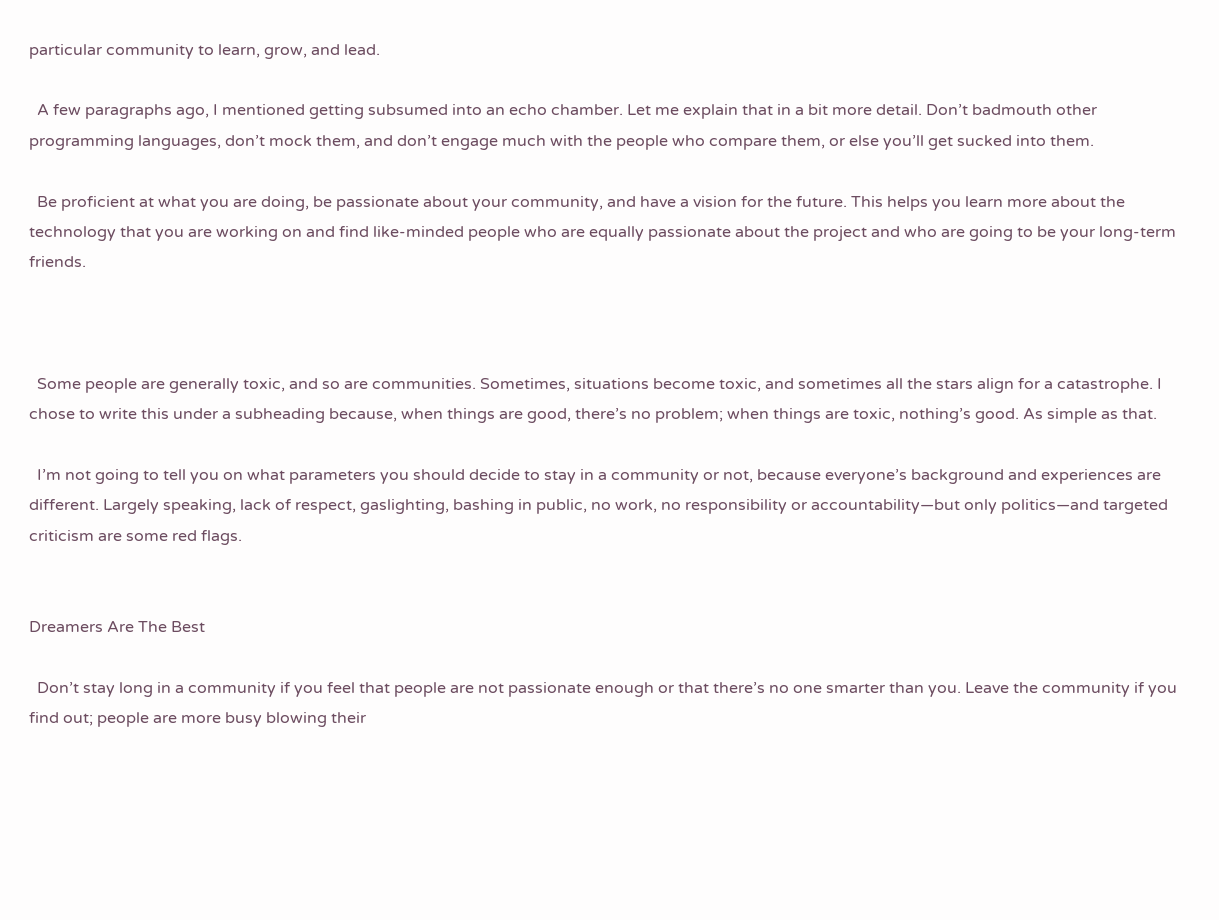particular community to learn, grow, and lead.

  A few paragraphs ago, I mentioned getting subsumed into an echo chamber. Let me explain that in a bit more detail. Don’t badmouth other programming languages, don’t mock them, and don’t engage much with the people who compare them, or else you’ll get sucked into them.

  Be proficient at what you are doing, be passionate about your community, and have a vision for the future. This helps you learn more about the technology that you are working on and find like-minded people who are equally passionate about the project and who are going to be your long-term friends.



  Some people are generally toxic, and so are communities. Sometimes, situations become toxic, and sometimes all the stars align for a catastrophe. I chose to write this under a subheading because, when things are good, there’s no problem; when things are toxic, nothing’s good. As simple as that.

  I’m not going to tell you on what parameters you should decide to stay in a community or not, because everyone’s background and experiences are different. Largely speaking, lack of respect, gaslighting, bashing in public, no work, no responsibility or accountability—but only politics—and targeted criticism are some red flags.


Dreamers Are The Best

  Don’t stay long in a community if you feel that people are not passionate enough or that there’s no one smarter than you. Leave the community if you find out; people are more busy blowing their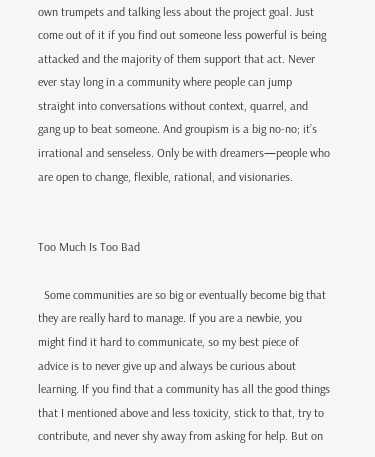own trumpets and talking less about the project goal. Just come out of it if you find out someone less powerful is being attacked and the majority of them support that act. Never ever stay long in a community where people can jump straight into conversations without context, quarrel, and gang up to beat someone. And groupism is a big no-no; it’s irrational and senseless. Only be with dreamers—people who are open to change, flexible, rational, and visionaries.


Too Much Is Too Bad

  Some communities are so big or eventually become big that they are really hard to manage. If you are a newbie, you might find it hard to communicate, so my best piece of advice is to never give up and always be curious about learning. If you find that a community has all the good things that I mentioned above and less toxicity, stick to that, try to contribute, and never shy away from asking for help. But on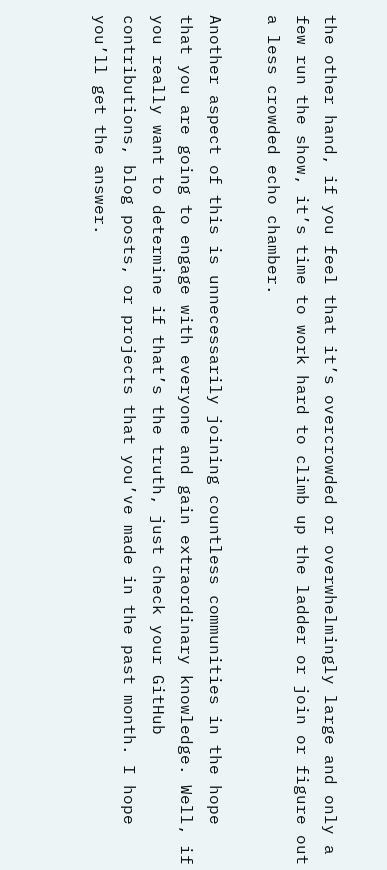the other hand, if you feel that it’s overcrowded or overwhelmingly large and only a few run the show, it’s time to work hard to climb up the ladder or join or figure out a less crowded echo chamber.

Another aspect of this is unnecessarily joining countless communities in the hope that you are going to engage with everyone and gain extraordinary knowledge. Well, if you really want to determine if that’s the truth, just check your GitHub contributions, blog posts, or projects that you’ve made in the past month. I hope you’ll get the answer.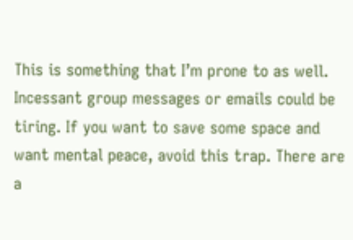This is something that I’m prone to as well. Incessant group messages or emails could be tiring. If you want to save some space and want mental peace, avoid this trap. There are a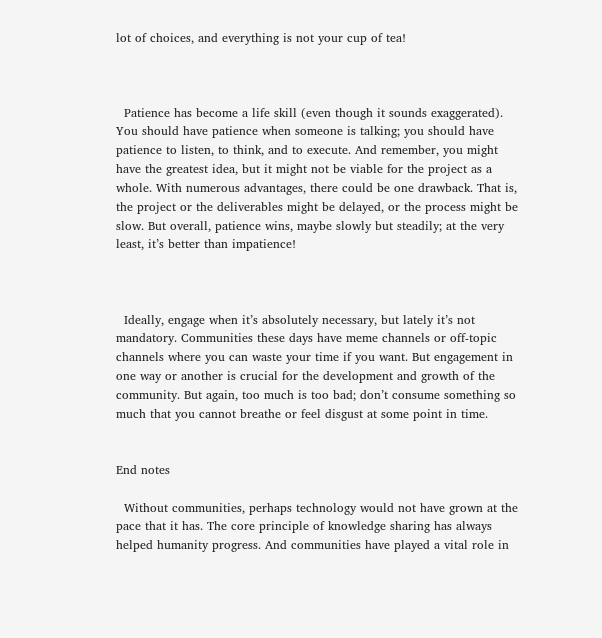lot of choices, and everything is not your cup of tea!



  Patience has become a life skill (even though it sounds exaggerated). You should have patience when someone is talking; you should have patience to listen, to think, and to execute. And remember, you might have the greatest idea, but it might not be viable for the project as a whole. With numerous advantages, there could be one drawback. That is, the project or the deliverables might be delayed, or the process might be slow. But overall, patience wins, maybe slowly but steadily; at the very least, it’s better than impatience!



  Ideally, engage when it’s absolutely necessary, but lately it’s not mandatory. Communities these days have meme channels or off-topic channels where you can waste your time if you want. But engagement in one way or another is crucial for the development and growth of the community. But again, too much is too bad; don’t consume something so much that you cannot breathe or feel disgust at some point in time.


End notes

  Without communities, perhaps technology would not have grown at the pace that it has. The core principle of knowledge sharing has always helped humanity progress. And communities have played a vital role in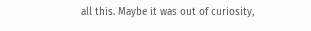all this. Maybe it was out of curiosity,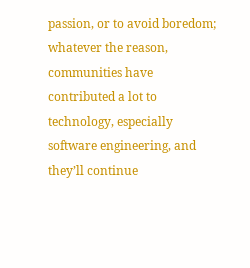passion, or to avoid boredom; whatever the reason, communities have contributed a lot to technology, especially software engineering, and they’ll continue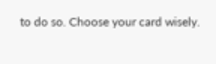to do so. Choose your card wisely.